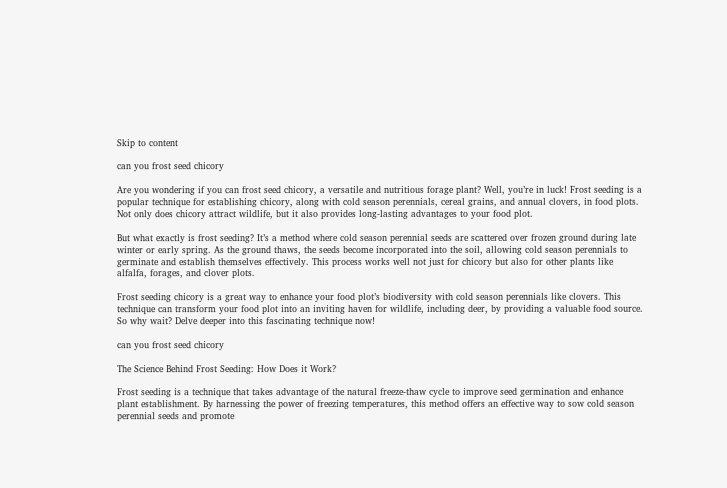Skip to content

can you frost seed chicory

Are you wondering if you can frost seed chicory, a versatile and nutritious forage plant? Well, you’re in luck! Frost seeding is a popular technique for establishing chicory, along with cold season perennials, cereal grains, and annual clovers, in food plots. Not only does chicory attract wildlife, but it also provides long-lasting advantages to your food plot.

But what exactly is frost seeding? It’s a method where cold season perennial seeds are scattered over frozen ground during late winter or early spring. As the ground thaws, the seeds become incorporated into the soil, allowing cold season perennials to germinate and establish themselves effectively. This process works well not just for chicory but also for other plants like alfalfa, forages, and clover plots.

Frost seeding chicory is a great way to enhance your food plot’s biodiversity with cold season perennials like clovers. This technique can transform your food plot into an inviting haven for wildlife, including deer, by providing a valuable food source. So why wait? Delve deeper into this fascinating technique now!

can you frost seed chicory

The Science Behind Frost Seeding: How Does it Work?

Frost seeding is a technique that takes advantage of the natural freeze-thaw cycle to improve seed germination and enhance plant establishment. By harnessing the power of freezing temperatures, this method offers an effective way to sow cold season perennial seeds and promote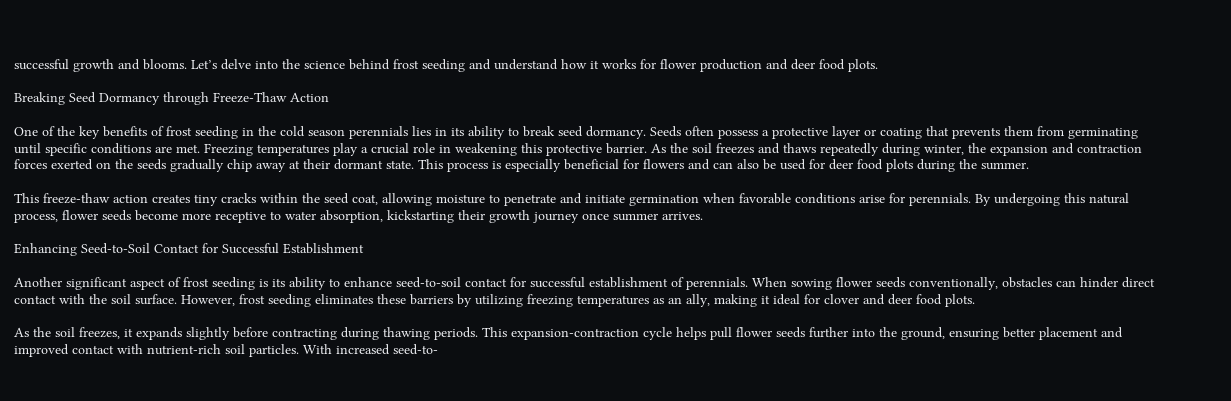successful growth and blooms. Let’s delve into the science behind frost seeding and understand how it works for flower production and deer food plots.

Breaking Seed Dormancy through Freeze-Thaw Action

One of the key benefits of frost seeding in the cold season perennials lies in its ability to break seed dormancy. Seeds often possess a protective layer or coating that prevents them from germinating until specific conditions are met. Freezing temperatures play a crucial role in weakening this protective barrier. As the soil freezes and thaws repeatedly during winter, the expansion and contraction forces exerted on the seeds gradually chip away at their dormant state. This process is especially beneficial for flowers and can also be used for deer food plots during the summer.

This freeze-thaw action creates tiny cracks within the seed coat, allowing moisture to penetrate and initiate germination when favorable conditions arise for perennials. By undergoing this natural process, flower seeds become more receptive to water absorption, kickstarting their growth journey once summer arrives.

Enhancing Seed-to-Soil Contact for Successful Establishment

Another significant aspect of frost seeding is its ability to enhance seed-to-soil contact for successful establishment of perennials. When sowing flower seeds conventionally, obstacles can hinder direct contact with the soil surface. However, frost seeding eliminates these barriers by utilizing freezing temperatures as an ally, making it ideal for clover and deer food plots.

As the soil freezes, it expands slightly before contracting during thawing periods. This expansion-contraction cycle helps pull flower seeds further into the ground, ensuring better placement and improved contact with nutrient-rich soil particles. With increased seed-to-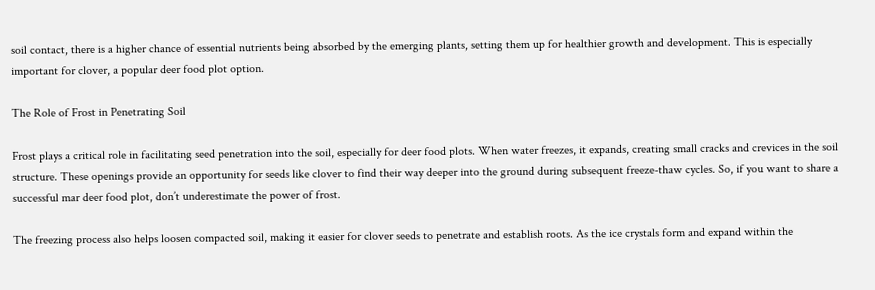soil contact, there is a higher chance of essential nutrients being absorbed by the emerging plants, setting them up for healthier growth and development. This is especially important for clover, a popular deer food plot option.

The Role of Frost in Penetrating Soil

Frost plays a critical role in facilitating seed penetration into the soil, especially for deer food plots. When water freezes, it expands, creating small cracks and crevices in the soil structure. These openings provide an opportunity for seeds like clover to find their way deeper into the ground during subsequent freeze-thaw cycles. So, if you want to share a successful mar deer food plot, don’t underestimate the power of frost.

The freezing process also helps loosen compacted soil, making it easier for clover seeds to penetrate and establish roots. As the ice crystals form and expand within the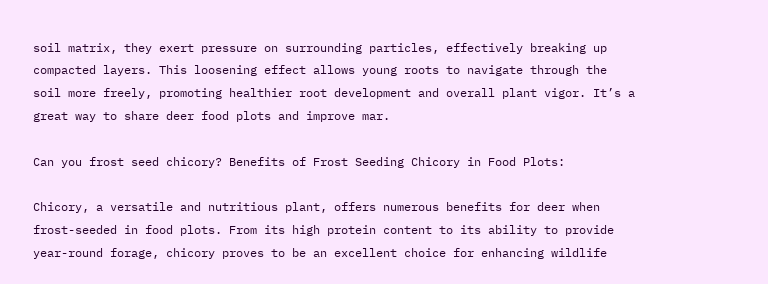soil matrix, they exert pressure on surrounding particles, effectively breaking up compacted layers. This loosening effect allows young roots to navigate through the soil more freely, promoting healthier root development and overall plant vigor. It’s a great way to share deer food plots and improve mar.

Can you frost seed chicory? Benefits of Frost Seeding Chicory in Food Plots:

Chicory, a versatile and nutritious plant, offers numerous benefits for deer when frost-seeded in food plots. From its high protein content to its ability to provide year-round forage, chicory proves to be an excellent choice for enhancing wildlife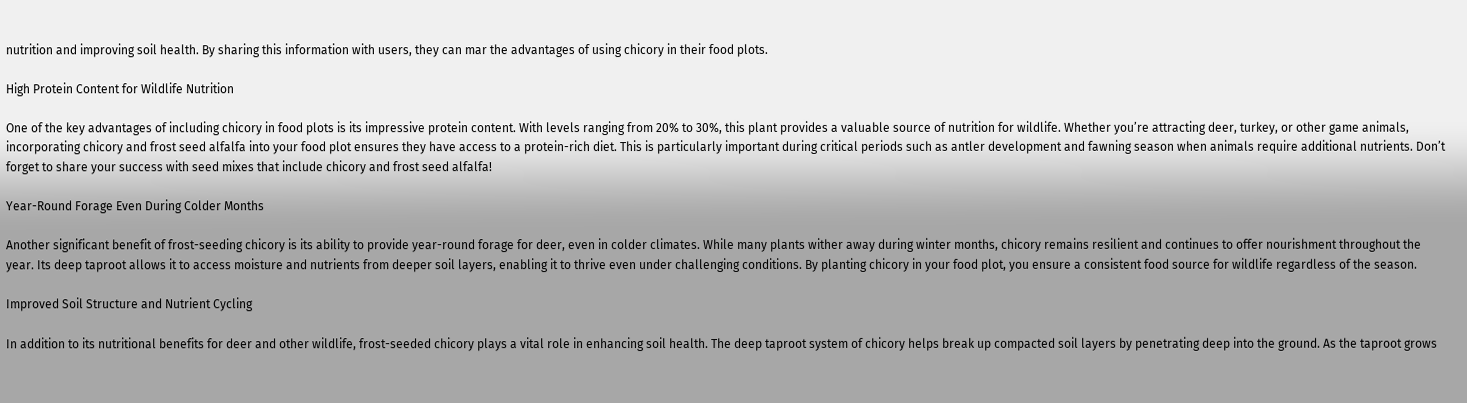nutrition and improving soil health. By sharing this information with users, they can mar the advantages of using chicory in their food plots.

High Protein Content for Wildlife Nutrition

One of the key advantages of including chicory in food plots is its impressive protein content. With levels ranging from 20% to 30%, this plant provides a valuable source of nutrition for wildlife. Whether you’re attracting deer, turkey, or other game animals, incorporating chicory and frost seed alfalfa into your food plot ensures they have access to a protein-rich diet. This is particularly important during critical periods such as antler development and fawning season when animals require additional nutrients. Don’t forget to share your success with seed mixes that include chicory and frost seed alfalfa!

Year-Round Forage Even During Colder Months

Another significant benefit of frost-seeding chicory is its ability to provide year-round forage for deer, even in colder climates. While many plants wither away during winter months, chicory remains resilient and continues to offer nourishment throughout the year. Its deep taproot allows it to access moisture and nutrients from deeper soil layers, enabling it to thrive even under challenging conditions. By planting chicory in your food plot, you ensure a consistent food source for wildlife regardless of the season.

Improved Soil Structure and Nutrient Cycling

In addition to its nutritional benefits for deer and other wildlife, frost-seeded chicory plays a vital role in enhancing soil health. The deep taproot system of chicory helps break up compacted soil layers by penetrating deep into the ground. As the taproot grows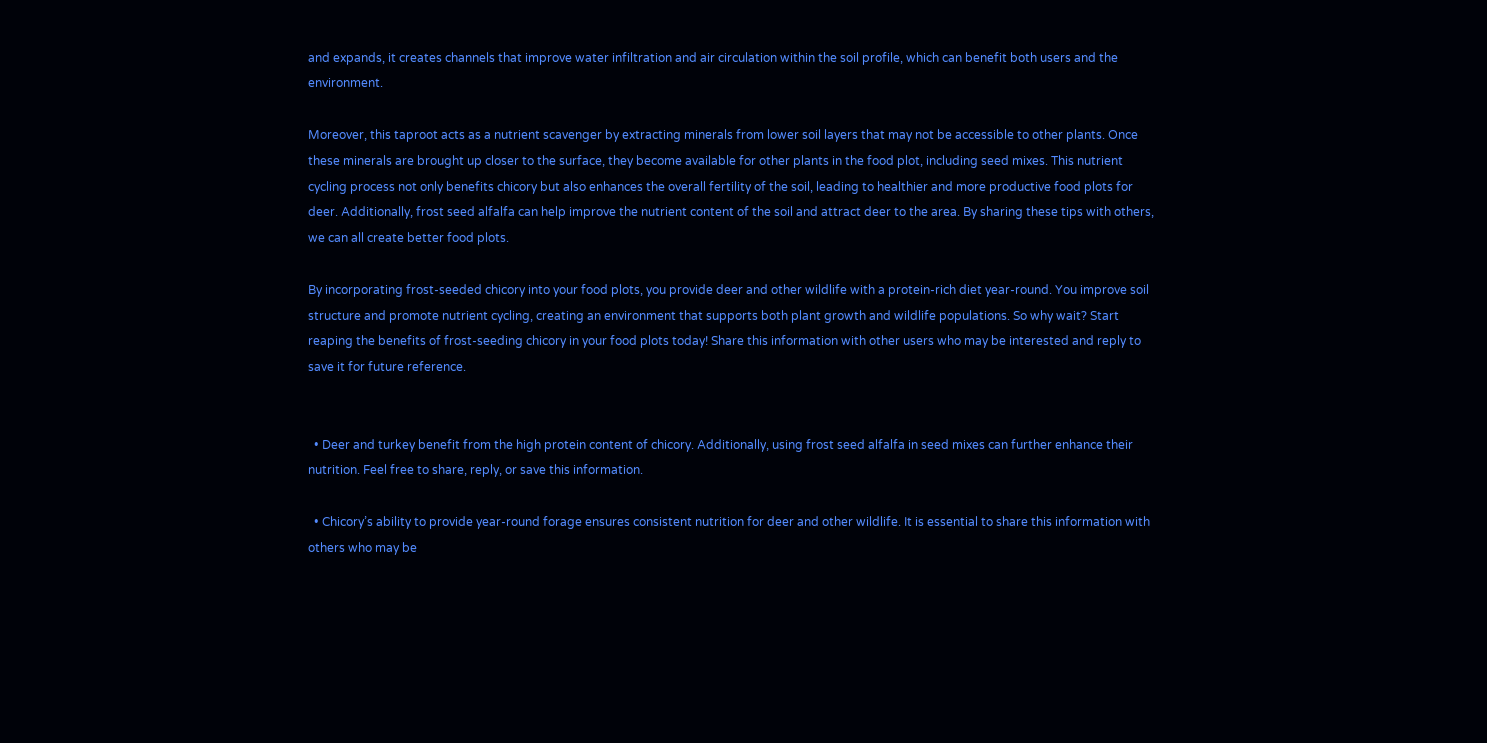and expands, it creates channels that improve water infiltration and air circulation within the soil profile, which can benefit both users and the environment.

Moreover, this taproot acts as a nutrient scavenger by extracting minerals from lower soil layers that may not be accessible to other plants. Once these minerals are brought up closer to the surface, they become available for other plants in the food plot, including seed mixes. This nutrient cycling process not only benefits chicory but also enhances the overall fertility of the soil, leading to healthier and more productive food plots for deer. Additionally, frost seed alfalfa can help improve the nutrient content of the soil and attract deer to the area. By sharing these tips with others, we can all create better food plots.

By incorporating frost-seeded chicory into your food plots, you provide deer and other wildlife with a protein-rich diet year-round. You improve soil structure and promote nutrient cycling, creating an environment that supports both plant growth and wildlife populations. So why wait? Start reaping the benefits of frost-seeding chicory in your food plots today! Share this information with other users who may be interested and reply to save it for future reference.


  • Deer and turkey benefit from the high protein content of chicory. Additionally, using frost seed alfalfa in seed mixes can further enhance their nutrition. Feel free to share, reply, or save this information.

  • Chicory’s ability to provide year-round forage ensures consistent nutrition for deer and other wildlife. It is essential to share this information with others who may be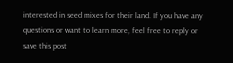interested in seed mixes for their land. If you have any questions or want to learn more, feel free to reply or save this post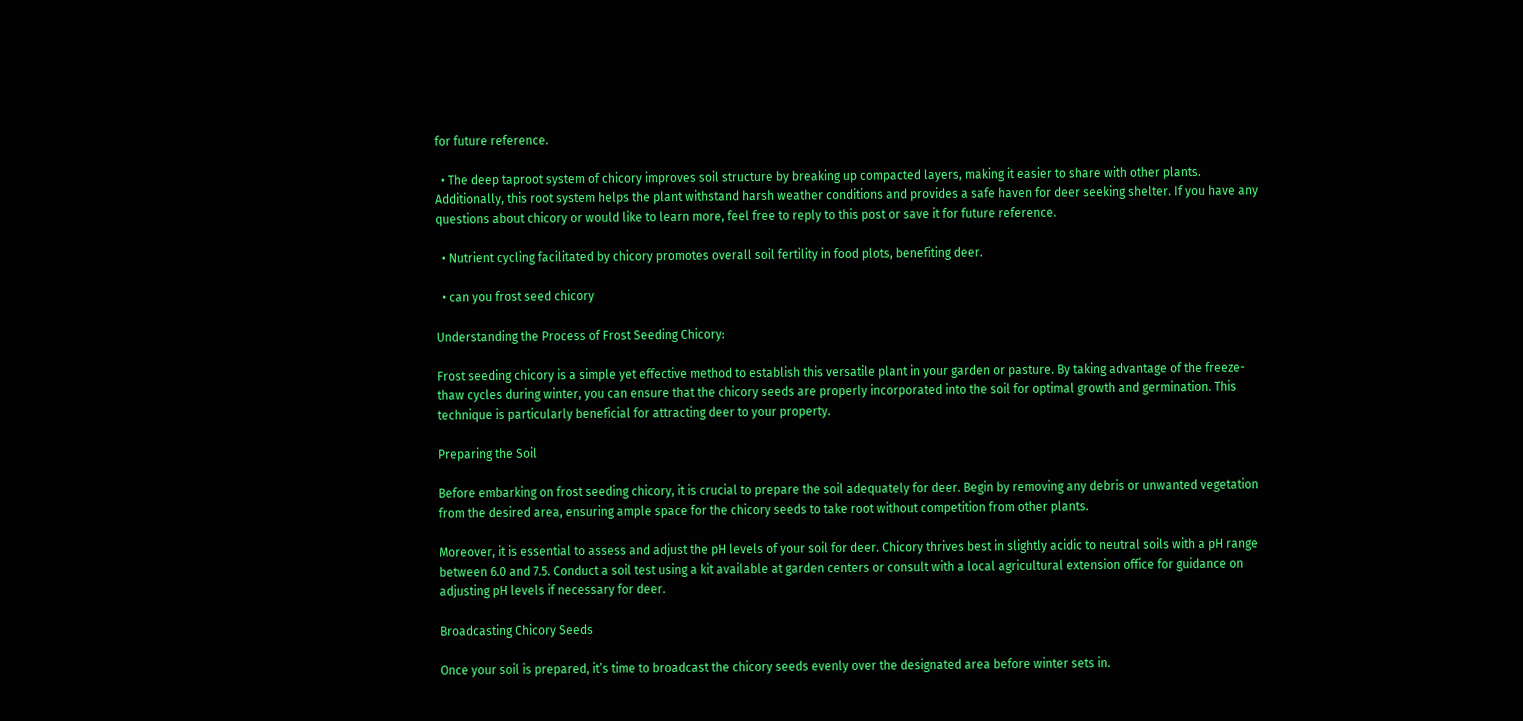for future reference.

  • The deep taproot system of chicory improves soil structure by breaking up compacted layers, making it easier to share with other plants. Additionally, this root system helps the plant withstand harsh weather conditions and provides a safe haven for deer seeking shelter. If you have any questions about chicory or would like to learn more, feel free to reply to this post or save it for future reference.

  • Nutrient cycling facilitated by chicory promotes overall soil fertility in food plots, benefiting deer.

  • can you frost seed chicory

Understanding the Process of Frost Seeding Chicory:

Frost seeding chicory is a simple yet effective method to establish this versatile plant in your garden or pasture. By taking advantage of the freeze-thaw cycles during winter, you can ensure that the chicory seeds are properly incorporated into the soil for optimal growth and germination. This technique is particularly beneficial for attracting deer to your property.

Preparing the Soil

Before embarking on frost seeding chicory, it is crucial to prepare the soil adequately for deer. Begin by removing any debris or unwanted vegetation from the desired area, ensuring ample space for the chicory seeds to take root without competition from other plants.

Moreover, it is essential to assess and adjust the pH levels of your soil for deer. Chicory thrives best in slightly acidic to neutral soils with a pH range between 6.0 and 7.5. Conduct a soil test using a kit available at garden centers or consult with a local agricultural extension office for guidance on adjusting pH levels if necessary for deer.

Broadcasting Chicory Seeds

Once your soil is prepared, it’s time to broadcast the chicory seeds evenly over the designated area before winter sets in.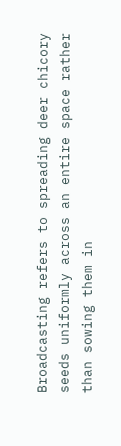Broadcasting refers to spreading deer chicory seeds uniformly across an entire space rather than sowing them in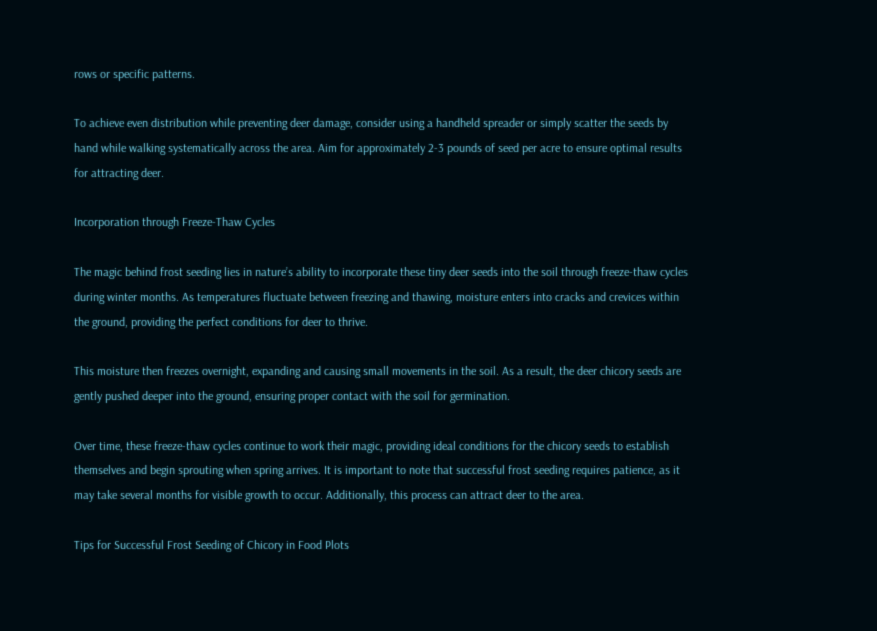rows or specific patterns.

To achieve even distribution while preventing deer damage, consider using a handheld spreader or simply scatter the seeds by hand while walking systematically across the area. Aim for approximately 2-3 pounds of seed per acre to ensure optimal results for attracting deer.

Incorporation through Freeze-Thaw Cycles

The magic behind frost seeding lies in nature’s ability to incorporate these tiny deer seeds into the soil through freeze-thaw cycles during winter months. As temperatures fluctuate between freezing and thawing, moisture enters into cracks and crevices within the ground, providing the perfect conditions for deer to thrive.

This moisture then freezes overnight, expanding and causing small movements in the soil. As a result, the deer chicory seeds are gently pushed deeper into the ground, ensuring proper contact with the soil for germination.

Over time, these freeze-thaw cycles continue to work their magic, providing ideal conditions for the chicory seeds to establish themselves and begin sprouting when spring arrives. It is important to note that successful frost seeding requires patience, as it may take several months for visible growth to occur. Additionally, this process can attract deer to the area.

Tips for Successful Frost Seeding of Chicory in Food Plots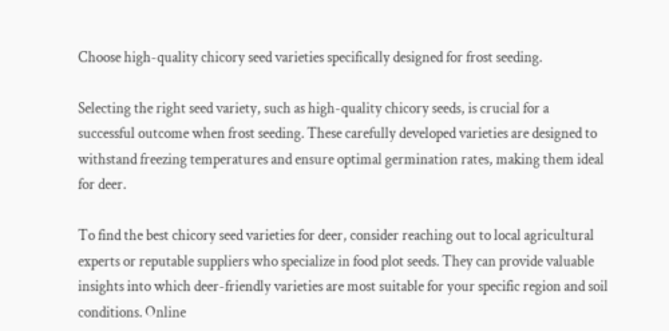Choose high-quality chicory seed varieties specifically designed for frost seeding.

Selecting the right seed variety, such as high-quality chicory seeds, is crucial for a successful outcome when frost seeding. These carefully developed varieties are designed to withstand freezing temperatures and ensure optimal germination rates, making them ideal for deer.

To find the best chicory seed varieties for deer, consider reaching out to local agricultural experts or reputable suppliers who specialize in food plot seeds. They can provide valuable insights into which deer-friendly varieties are most suitable for your specific region and soil conditions. Online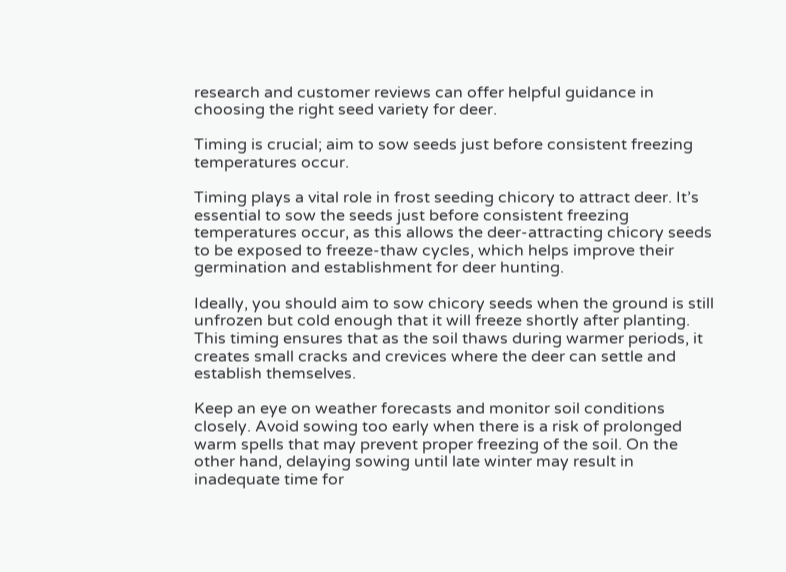research and customer reviews can offer helpful guidance in choosing the right seed variety for deer.

Timing is crucial; aim to sow seeds just before consistent freezing temperatures occur.

Timing plays a vital role in frost seeding chicory to attract deer. It’s essential to sow the seeds just before consistent freezing temperatures occur, as this allows the deer-attracting chicory seeds to be exposed to freeze-thaw cycles, which helps improve their germination and establishment for deer hunting.

Ideally, you should aim to sow chicory seeds when the ground is still unfrozen but cold enough that it will freeze shortly after planting. This timing ensures that as the soil thaws during warmer periods, it creates small cracks and crevices where the deer can settle and establish themselves.

Keep an eye on weather forecasts and monitor soil conditions closely. Avoid sowing too early when there is a risk of prolonged warm spells that may prevent proper freezing of the soil. On the other hand, delaying sowing until late winter may result in inadequate time for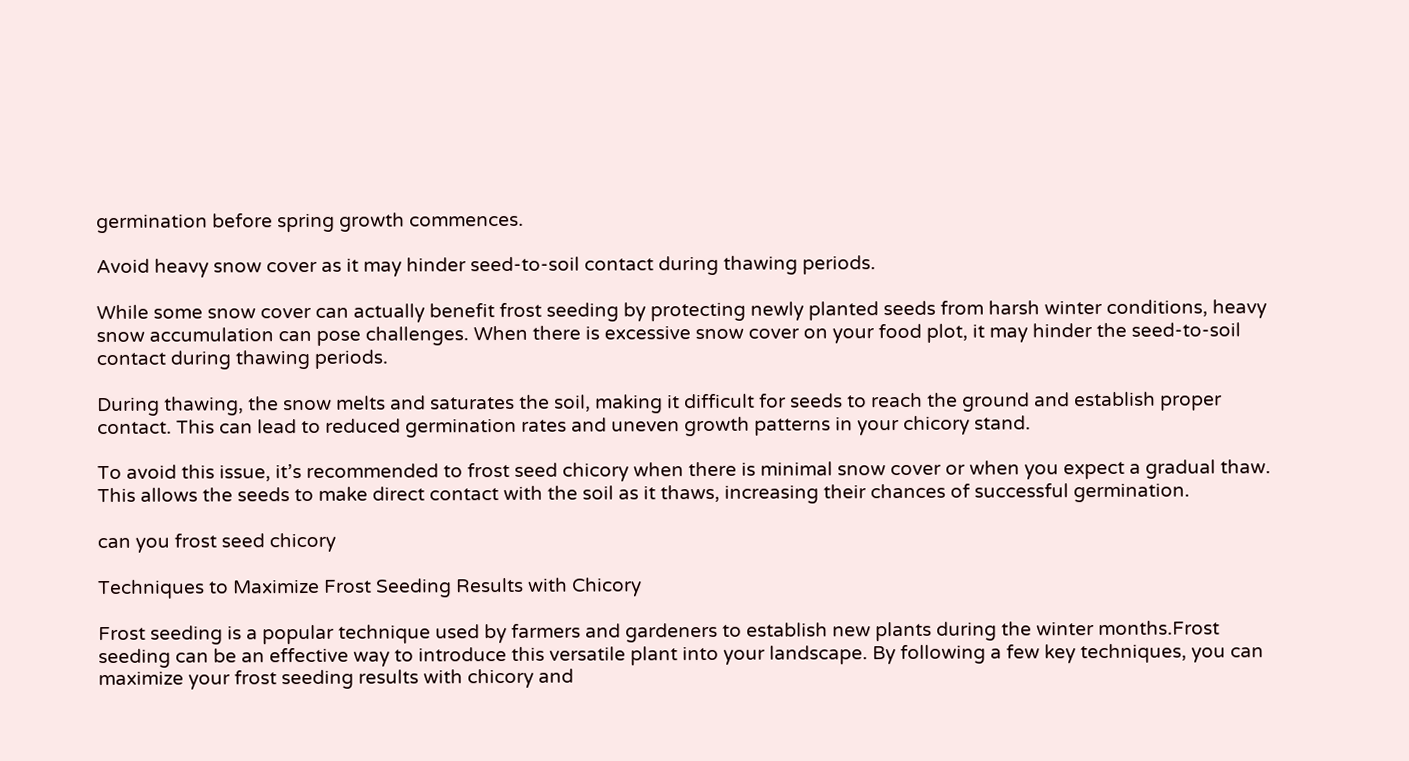germination before spring growth commences.

Avoid heavy snow cover as it may hinder seed-to-soil contact during thawing periods.

While some snow cover can actually benefit frost seeding by protecting newly planted seeds from harsh winter conditions, heavy snow accumulation can pose challenges. When there is excessive snow cover on your food plot, it may hinder the seed-to-soil contact during thawing periods.

During thawing, the snow melts and saturates the soil, making it difficult for seeds to reach the ground and establish proper contact. This can lead to reduced germination rates and uneven growth patterns in your chicory stand.

To avoid this issue, it’s recommended to frost seed chicory when there is minimal snow cover or when you expect a gradual thaw. This allows the seeds to make direct contact with the soil as it thaws, increasing their chances of successful germination.

can you frost seed chicory

Techniques to Maximize Frost Seeding Results with Chicory

Frost seeding is a popular technique used by farmers and gardeners to establish new plants during the winter months.Frost seeding can be an effective way to introduce this versatile plant into your landscape. By following a few key techniques, you can maximize your frost seeding results with chicory and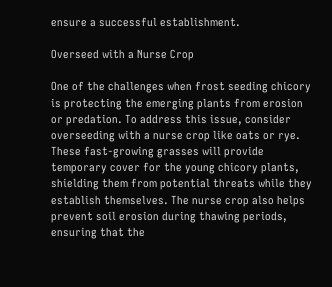ensure a successful establishment.

Overseed with a Nurse Crop

One of the challenges when frost seeding chicory is protecting the emerging plants from erosion or predation. To address this issue, consider overseeding with a nurse crop like oats or rye. These fast-growing grasses will provide temporary cover for the young chicory plants, shielding them from potential threats while they establish themselves. The nurse crop also helps prevent soil erosion during thawing periods, ensuring that the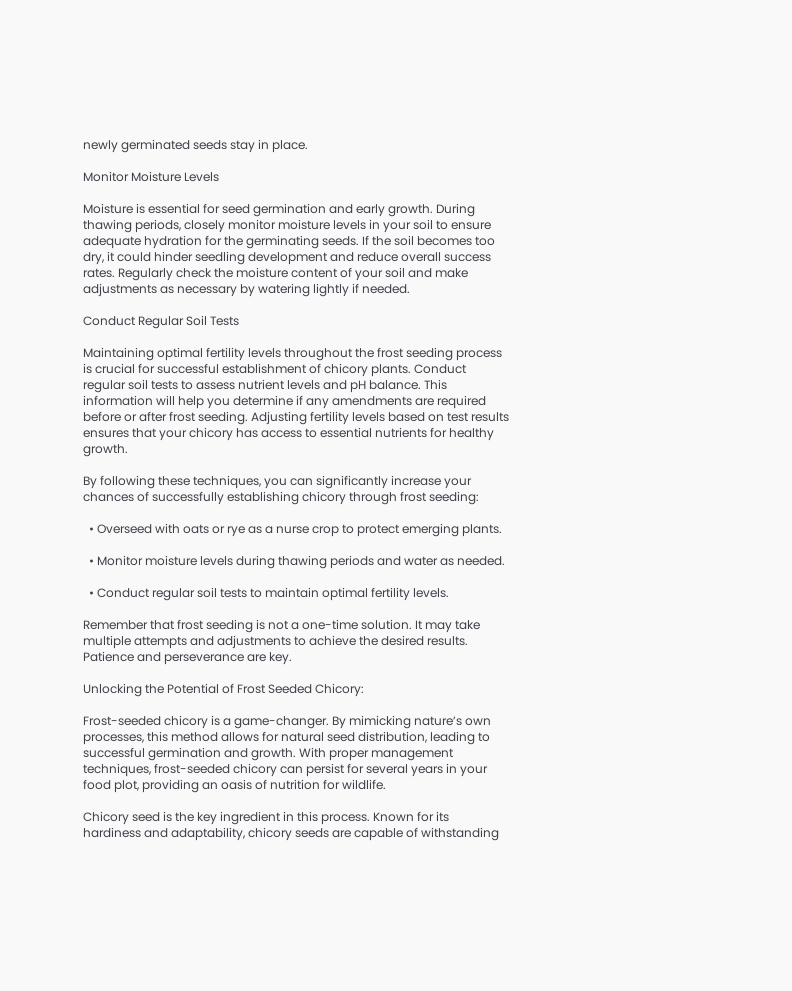newly germinated seeds stay in place.

Monitor Moisture Levels

Moisture is essential for seed germination and early growth. During thawing periods, closely monitor moisture levels in your soil to ensure adequate hydration for the germinating seeds. If the soil becomes too dry, it could hinder seedling development and reduce overall success rates. Regularly check the moisture content of your soil and make adjustments as necessary by watering lightly if needed.

Conduct Regular Soil Tests

Maintaining optimal fertility levels throughout the frost seeding process is crucial for successful establishment of chicory plants. Conduct regular soil tests to assess nutrient levels and pH balance. This information will help you determine if any amendments are required before or after frost seeding. Adjusting fertility levels based on test results ensures that your chicory has access to essential nutrients for healthy growth.

By following these techniques, you can significantly increase your chances of successfully establishing chicory through frost seeding:

  • Overseed with oats or rye as a nurse crop to protect emerging plants.

  • Monitor moisture levels during thawing periods and water as needed.

  • Conduct regular soil tests to maintain optimal fertility levels.

Remember that frost seeding is not a one-time solution. It may take multiple attempts and adjustments to achieve the desired results. Patience and perseverance are key.

Unlocking the Potential of Frost Seeded Chicory:

Frost-seeded chicory is a game-changer. By mimicking nature’s own processes, this method allows for natural seed distribution, leading to successful germination and growth. With proper management techniques, frost-seeded chicory can persist for several years in your food plot, providing an oasis of nutrition for wildlife.

Chicory seed is the key ingredient in this process. Known for its hardiness and adaptability, chicory seeds are capable of withstanding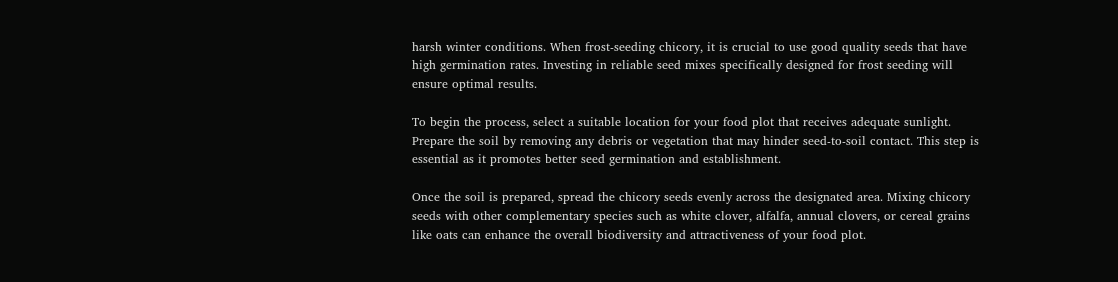harsh winter conditions. When frost-seeding chicory, it is crucial to use good quality seeds that have high germination rates. Investing in reliable seed mixes specifically designed for frost seeding will ensure optimal results.

To begin the process, select a suitable location for your food plot that receives adequate sunlight. Prepare the soil by removing any debris or vegetation that may hinder seed-to-soil contact. This step is essential as it promotes better seed germination and establishment.

Once the soil is prepared, spread the chicory seeds evenly across the designated area. Mixing chicory seeds with other complementary species such as white clover, alfalfa, annual clovers, or cereal grains like oats can enhance the overall biodiversity and attractiveness of your food plot.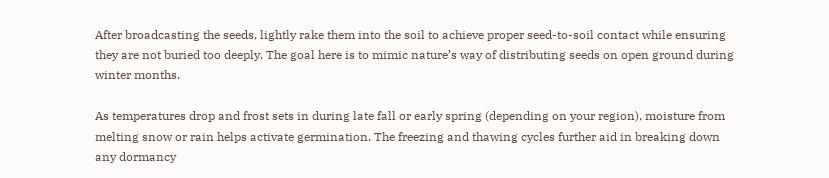After broadcasting the seeds, lightly rake them into the soil to achieve proper seed-to-soil contact while ensuring they are not buried too deeply. The goal here is to mimic nature’s way of distributing seeds on open ground during winter months.

As temperatures drop and frost sets in during late fall or early spring (depending on your region), moisture from melting snow or rain helps activate germination. The freezing and thawing cycles further aid in breaking down any dormancy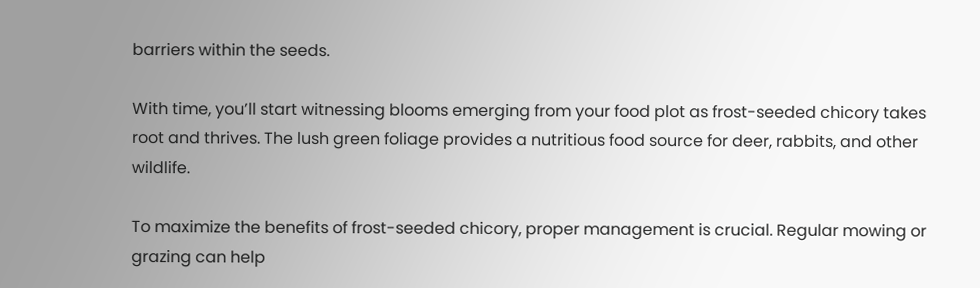barriers within the seeds.

With time, you’ll start witnessing blooms emerging from your food plot as frost-seeded chicory takes root and thrives. The lush green foliage provides a nutritious food source for deer, rabbits, and other wildlife.

To maximize the benefits of frost-seeded chicory, proper management is crucial. Regular mowing or grazing can help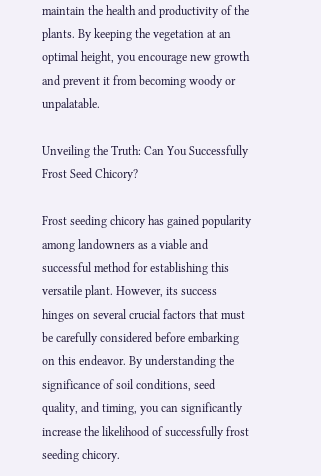maintain the health and productivity of the plants. By keeping the vegetation at an optimal height, you encourage new growth and prevent it from becoming woody or unpalatable.

Unveiling the Truth: Can You Successfully Frost Seed Chicory?

Frost seeding chicory has gained popularity among landowners as a viable and successful method for establishing this versatile plant. However, its success hinges on several crucial factors that must be carefully considered before embarking on this endeavor. By understanding the significance of soil conditions, seed quality, and timing, you can significantly increase the likelihood of successfully frost seeding chicory.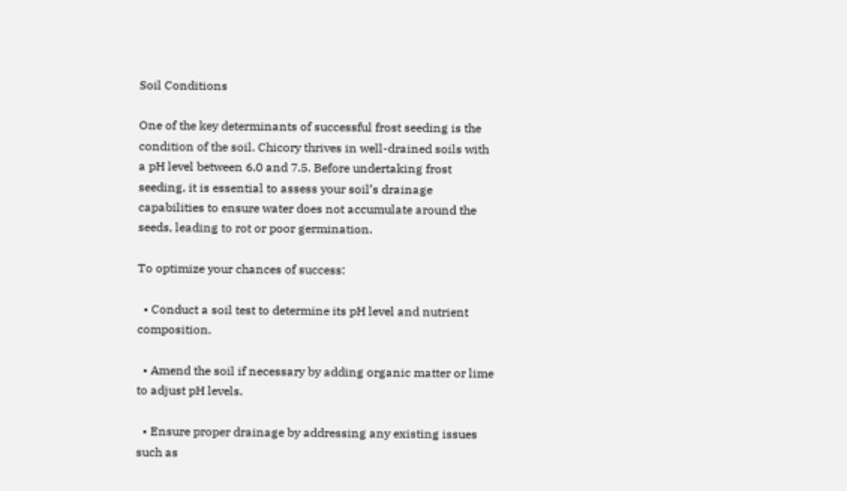Soil Conditions

One of the key determinants of successful frost seeding is the condition of the soil. Chicory thrives in well-drained soils with a pH level between 6.0 and 7.5. Before undertaking frost seeding, it is essential to assess your soil’s drainage capabilities to ensure water does not accumulate around the seeds, leading to rot or poor germination.

To optimize your chances of success:

  • Conduct a soil test to determine its pH level and nutrient composition.

  • Amend the soil if necessary by adding organic matter or lime to adjust pH levels.

  • Ensure proper drainage by addressing any existing issues such as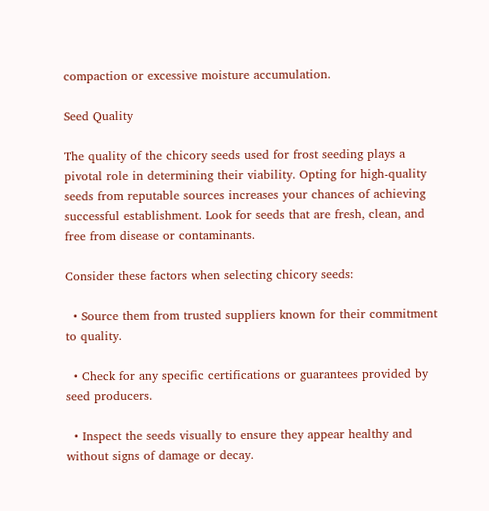compaction or excessive moisture accumulation.

Seed Quality

The quality of the chicory seeds used for frost seeding plays a pivotal role in determining their viability. Opting for high-quality seeds from reputable sources increases your chances of achieving successful establishment. Look for seeds that are fresh, clean, and free from disease or contaminants.

Consider these factors when selecting chicory seeds:

  • Source them from trusted suppliers known for their commitment to quality.

  • Check for any specific certifications or guarantees provided by seed producers.

  • Inspect the seeds visually to ensure they appear healthy and without signs of damage or decay.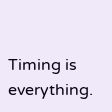Timing is everything.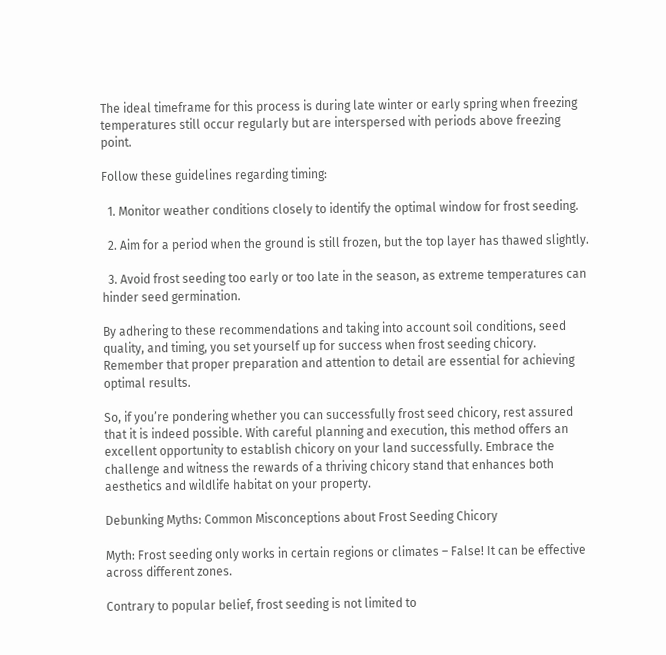The ideal timeframe for this process is during late winter or early spring when freezing temperatures still occur regularly but are interspersed with periods above freezing point.

Follow these guidelines regarding timing:

  1. Monitor weather conditions closely to identify the optimal window for frost seeding.

  2. Aim for a period when the ground is still frozen, but the top layer has thawed slightly.

  3. Avoid frost seeding too early or too late in the season, as extreme temperatures can hinder seed germination.

By adhering to these recommendations and taking into account soil conditions, seed quality, and timing, you set yourself up for success when frost seeding chicory. Remember that proper preparation and attention to detail are essential for achieving optimal results.

So, if you’re pondering whether you can successfully frost seed chicory, rest assured that it is indeed possible. With careful planning and execution, this method offers an excellent opportunity to establish chicory on your land successfully. Embrace the challenge and witness the rewards of a thriving chicory stand that enhances both aesthetics and wildlife habitat on your property.

Debunking Myths: Common Misconceptions about Frost Seeding Chicory

Myth: Frost seeding only works in certain regions or climates – False! It can be effective across different zones.

Contrary to popular belief, frost seeding is not limited to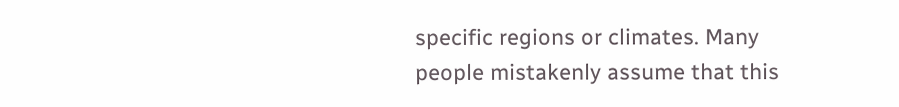specific regions or climates. Many people mistakenly assume that this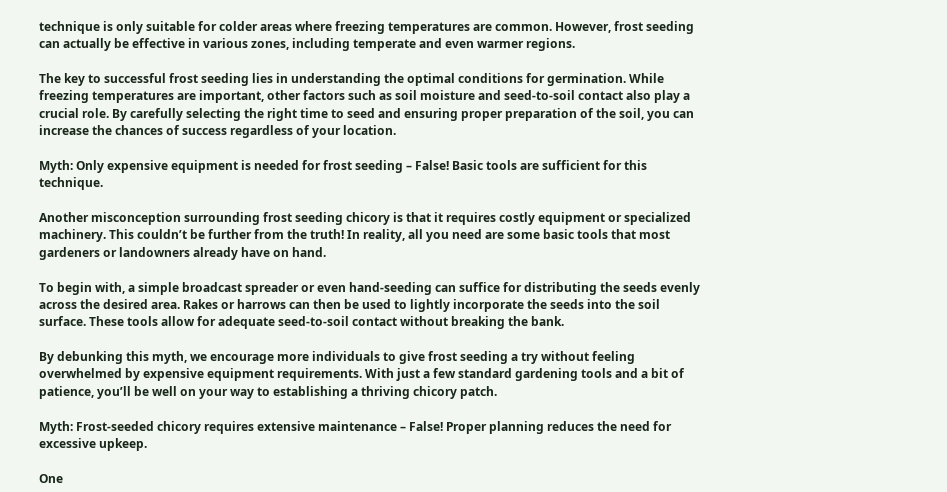technique is only suitable for colder areas where freezing temperatures are common. However, frost seeding can actually be effective in various zones, including temperate and even warmer regions.

The key to successful frost seeding lies in understanding the optimal conditions for germination. While freezing temperatures are important, other factors such as soil moisture and seed-to-soil contact also play a crucial role. By carefully selecting the right time to seed and ensuring proper preparation of the soil, you can increase the chances of success regardless of your location.

Myth: Only expensive equipment is needed for frost seeding – False! Basic tools are sufficient for this technique.

Another misconception surrounding frost seeding chicory is that it requires costly equipment or specialized machinery. This couldn’t be further from the truth! In reality, all you need are some basic tools that most gardeners or landowners already have on hand.

To begin with, a simple broadcast spreader or even hand-seeding can suffice for distributing the seeds evenly across the desired area. Rakes or harrows can then be used to lightly incorporate the seeds into the soil surface. These tools allow for adequate seed-to-soil contact without breaking the bank.

By debunking this myth, we encourage more individuals to give frost seeding a try without feeling overwhelmed by expensive equipment requirements. With just a few standard gardening tools and a bit of patience, you’ll be well on your way to establishing a thriving chicory patch.

Myth: Frost-seeded chicory requires extensive maintenance – False! Proper planning reduces the need for excessive upkeep.

One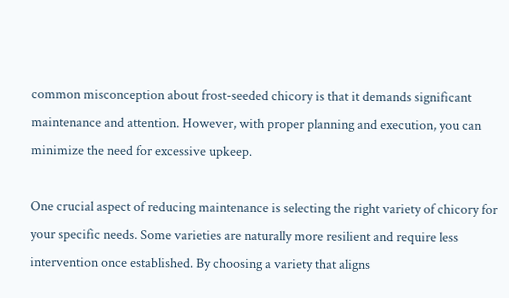common misconception about frost-seeded chicory is that it demands significant maintenance and attention. However, with proper planning and execution, you can minimize the need for excessive upkeep.

One crucial aspect of reducing maintenance is selecting the right variety of chicory for your specific needs. Some varieties are naturally more resilient and require less intervention once established. By choosing a variety that aligns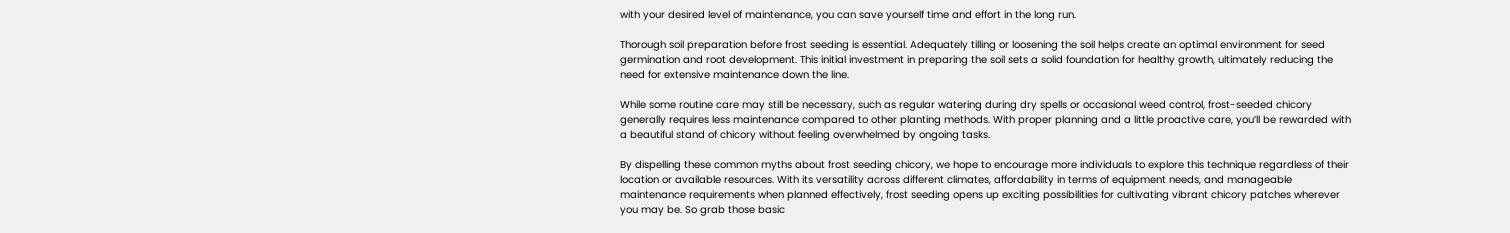with your desired level of maintenance, you can save yourself time and effort in the long run.

Thorough soil preparation before frost seeding is essential. Adequately tilling or loosening the soil helps create an optimal environment for seed germination and root development. This initial investment in preparing the soil sets a solid foundation for healthy growth, ultimately reducing the need for extensive maintenance down the line.

While some routine care may still be necessary, such as regular watering during dry spells or occasional weed control, frost-seeded chicory generally requires less maintenance compared to other planting methods. With proper planning and a little proactive care, you’ll be rewarded with a beautiful stand of chicory without feeling overwhelmed by ongoing tasks.

By dispelling these common myths about frost seeding chicory, we hope to encourage more individuals to explore this technique regardless of their location or available resources. With its versatility across different climates, affordability in terms of equipment needs, and manageable maintenance requirements when planned effectively, frost seeding opens up exciting possibilities for cultivating vibrant chicory patches wherever you may be. So grab those basic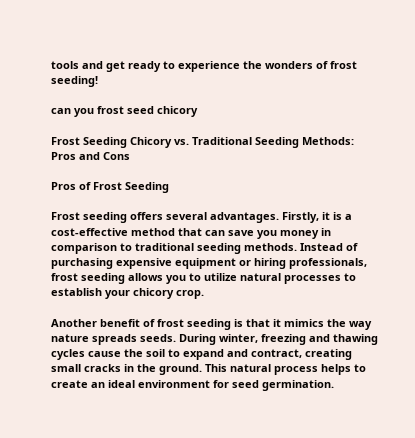tools and get ready to experience the wonders of frost seeding!

can you frost seed chicory

Frost Seeding Chicory vs. Traditional Seeding Methods: Pros and Cons

Pros of Frost Seeding

Frost seeding offers several advantages. Firstly, it is a cost-effective method that can save you money in comparison to traditional seeding methods. Instead of purchasing expensive equipment or hiring professionals, frost seeding allows you to utilize natural processes to establish your chicory crop.

Another benefit of frost seeding is that it mimics the way nature spreads seeds. During winter, freezing and thawing cycles cause the soil to expand and contract, creating small cracks in the ground. This natural process helps to create an ideal environment for seed germination.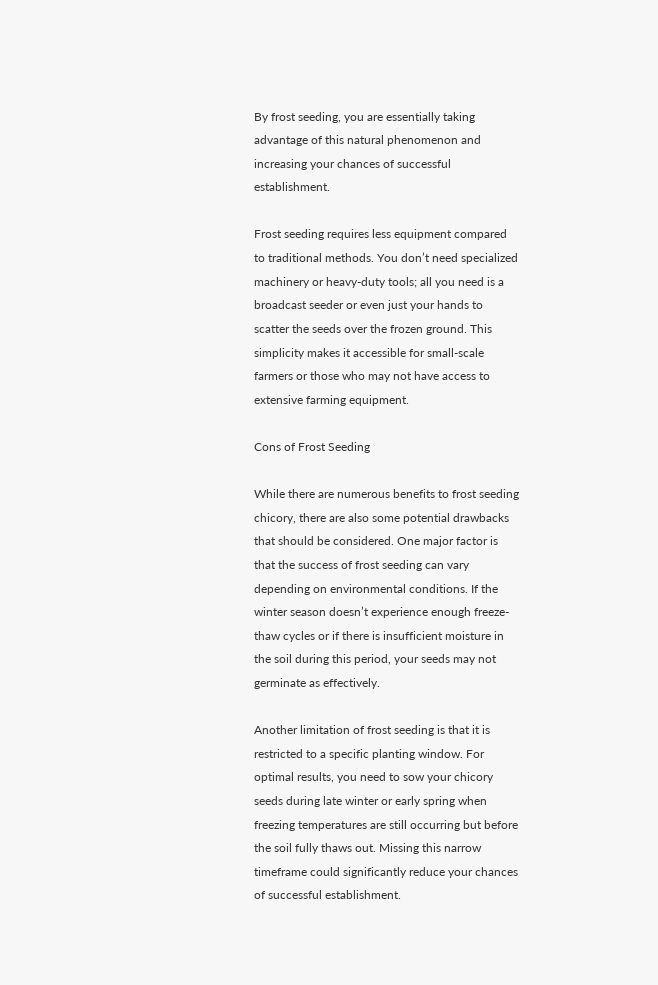By frost seeding, you are essentially taking advantage of this natural phenomenon and increasing your chances of successful establishment.

Frost seeding requires less equipment compared to traditional methods. You don’t need specialized machinery or heavy-duty tools; all you need is a broadcast seeder or even just your hands to scatter the seeds over the frozen ground. This simplicity makes it accessible for small-scale farmers or those who may not have access to extensive farming equipment.

Cons of Frost Seeding

While there are numerous benefits to frost seeding chicory, there are also some potential drawbacks that should be considered. One major factor is that the success of frost seeding can vary depending on environmental conditions. If the winter season doesn’t experience enough freeze-thaw cycles or if there is insufficient moisture in the soil during this period, your seeds may not germinate as effectively.

Another limitation of frost seeding is that it is restricted to a specific planting window. For optimal results, you need to sow your chicory seeds during late winter or early spring when freezing temperatures are still occurring but before the soil fully thaws out. Missing this narrow timeframe could significantly reduce your chances of successful establishment.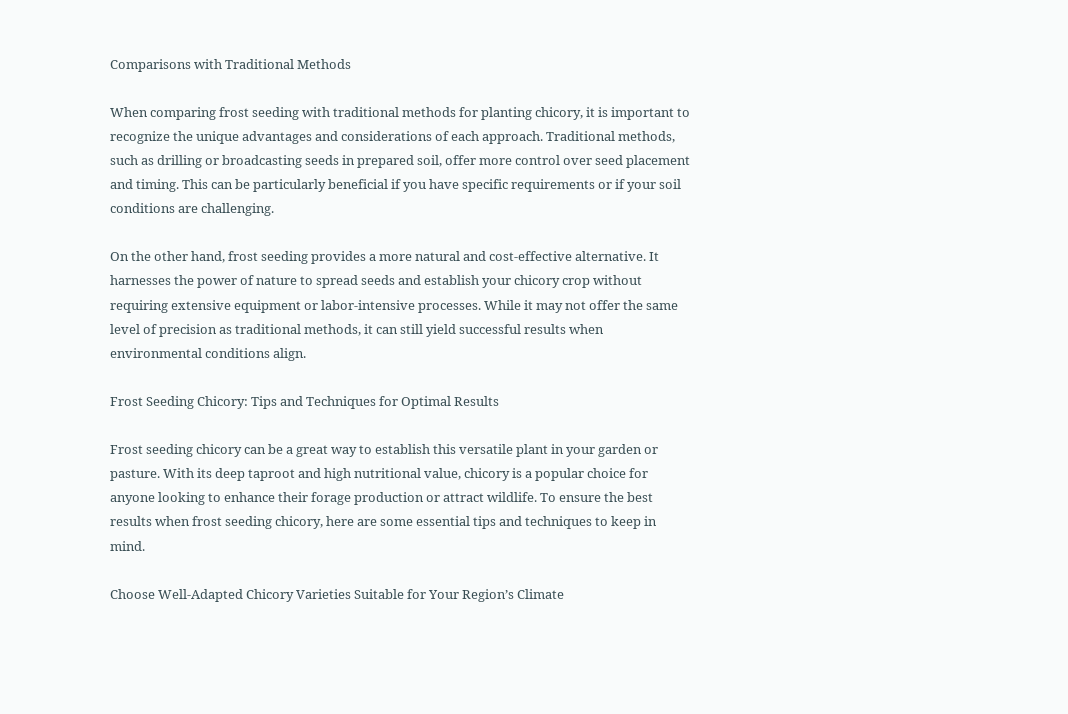Comparisons with Traditional Methods

When comparing frost seeding with traditional methods for planting chicory, it is important to recognize the unique advantages and considerations of each approach. Traditional methods, such as drilling or broadcasting seeds in prepared soil, offer more control over seed placement and timing. This can be particularly beneficial if you have specific requirements or if your soil conditions are challenging.

On the other hand, frost seeding provides a more natural and cost-effective alternative. It harnesses the power of nature to spread seeds and establish your chicory crop without requiring extensive equipment or labor-intensive processes. While it may not offer the same level of precision as traditional methods, it can still yield successful results when environmental conditions align.

Frost Seeding Chicory: Tips and Techniques for Optimal Results

Frost seeding chicory can be a great way to establish this versatile plant in your garden or pasture. With its deep taproot and high nutritional value, chicory is a popular choice for anyone looking to enhance their forage production or attract wildlife. To ensure the best results when frost seeding chicory, here are some essential tips and techniques to keep in mind.

Choose Well-Adapted Chicory Varieties Suitable for Your Region’s Climate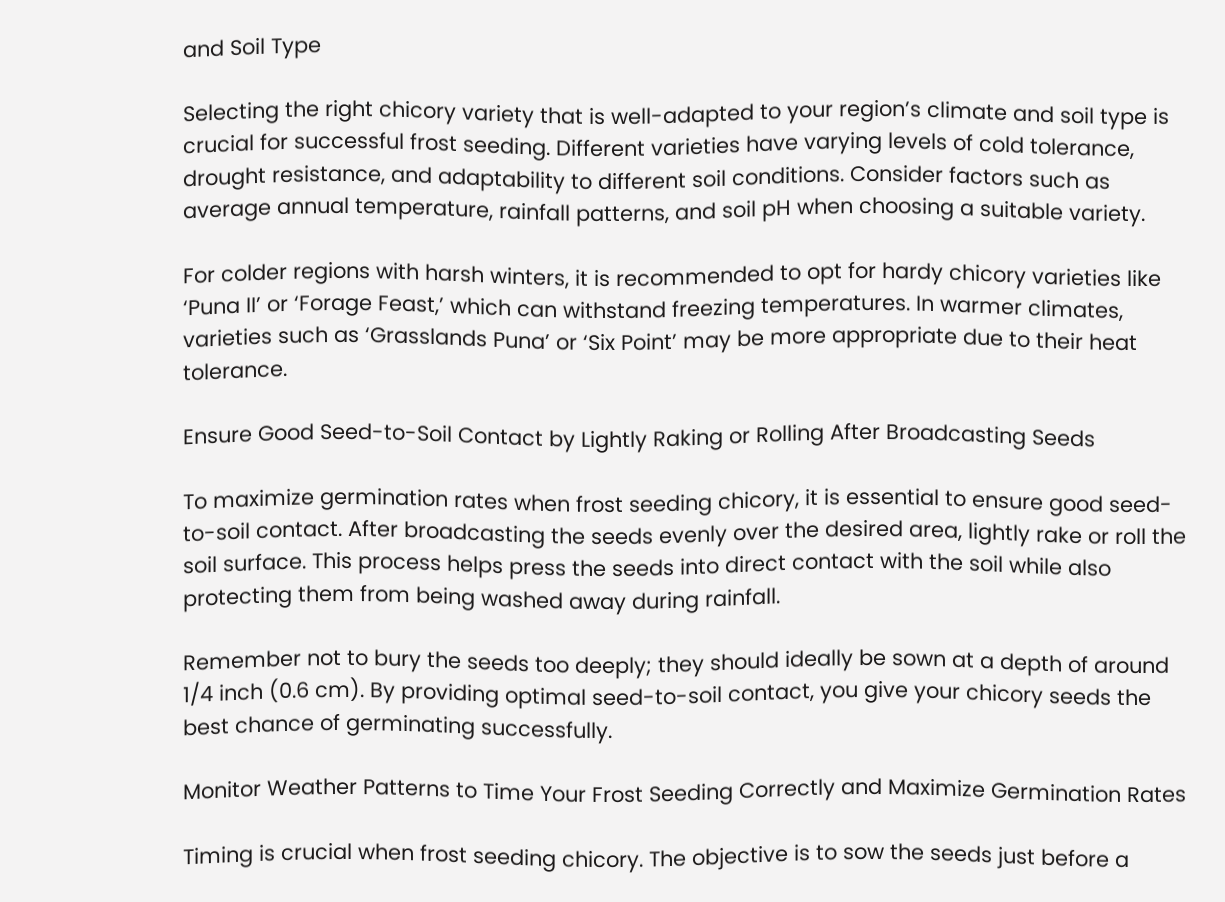and Soil Type

Selecting the right chicory variety that is well-adapted to your region’s climate and soil type is crucial for successful frost seeding. Different varieties have varying levels of cold tolerance, drought resistance, and adaptability to different soil conditions. Consider factors such as average annual temperature, rainfall patterns, and soil pH when choosing a suitable variety.

For colder regions with harsh winters, it is recommended to opt for hardy chicory varieties like ‘Puna II’ or ‘Forage Feast,’ which can withstand freezing temperatures. In warmer climates, varieties such as ‘Grasslands Puna’ or ‘Six Point’ may be more appropriate due to their heat tolerance.

Ensure Good Seed-to-Soil Contact by Lightly Raking or Rolling After Broadcasting Seeds

To maximize germination rates when frost seeding chicory, it is essential to ensure good seed-to-soil contact. After broadcasting the seeds evenly over the desired area, lightly rake or roll the soil surface. This process helps press the seeds into direct contact with the soil while also protecting them from being washed away during rainfall.

Remember not to bury the seeds too deeply; they should ideally be sown at a depth of around 1/4 inch (0.6 cm). By providing optimal seed-to-soil contact, you give your chicory seeds the best chance of germinating successfully.

Monitor Weather Patterns to Time Your Frost Seeding Correctly and Maximize Germination Rates

Timing is crucial when frost seeding chicory. The objective is to sow the seeds just before a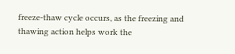freeze-thaw cycle occurs, as the freezing and thawing action helps work the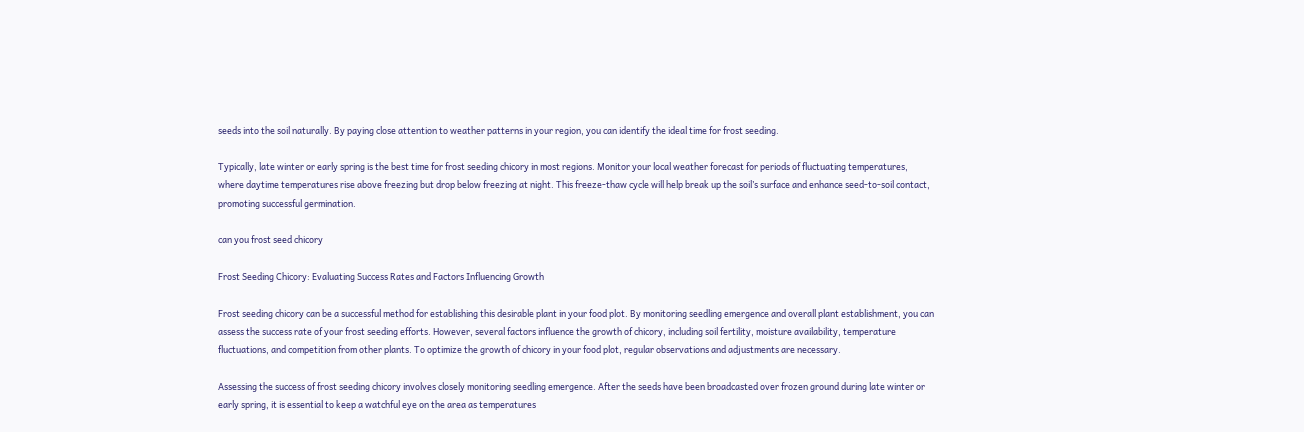seeds into the soil naturally. By paying close attention to weather patterns in your region, you can identify the ideal time for frost seeding.

Typically, late winter or early spring is the best time for frost seeding chicory in most regions. Monitor your local weather forecast for periods of fluctuating temperatures, where daytime temperatures rise above freezing but drop below freezing at night. This freeze-thaw cycle will help break up the soil’s surface and enhance seed-to-soil contact, promoting successful germination.

can you frost seed chicory

Frost Seeding Chicory: Evaluating Success Rates and Factors Influencing Growth

Frost seeding chicory can be a successful method for establishing this desirable plant in your food plot. By monitoring seedling emergence and overall plant establishment, you can assess the success rate of your frost seeding efforts. However, several factors influence the growth of chicory, including soil fertility, moisture availability, temperature fluctuations, and competition from other plants. To optimize the growth of chicory in your food plot, regular observations and adjustments are necessary.

Assessing the success of frost seeding chicory involves closely monitoring seedling emergence. After the seeds have been broadcasted over frozen ground during late winter or early spring, it is essential to keep a watchful eye on the area as temperatures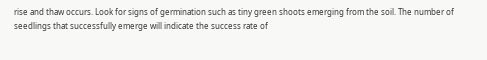rise and thaw occurs. Look for signs of germination such as tiny green shoots emerging from the soil. The number of seedlings that successfully emerge will indicate the success rate of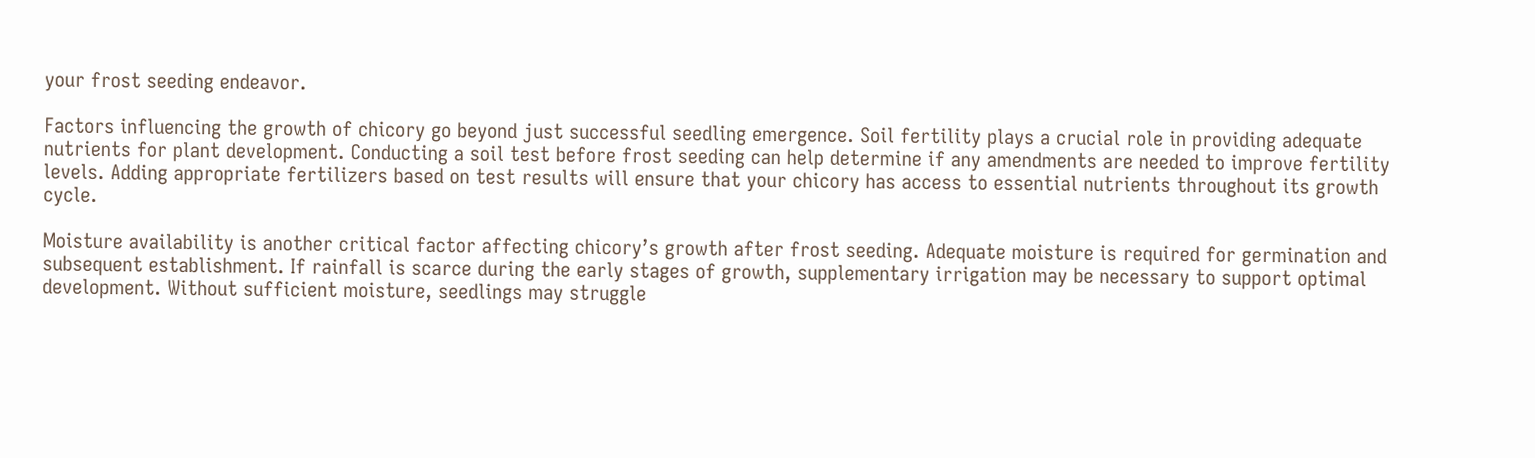your frost seeding endeavor.

Factors influencing the growth of chicory go beyond just successful seedling emergence. Soil fertility plays a crucial role in providing adequate nutrients for plant development. Conducting a soil test before frost seeding can help determine if any amendments are needed to improve fertility levels. Adding appropriate fertilizers based on test results will ensure that your chicory has access to essential nutrients throughout its growth cycle.

Moisture availability is another critical factor affecting chicory’s growth after frost seeding. Adequate moisture is required for germination and subsequent establishment. If rainfall is scarce during the early stages of growth, supplementary irrigation may be necessary to support optimal development. Without sufficient moisture, seedlings may struggle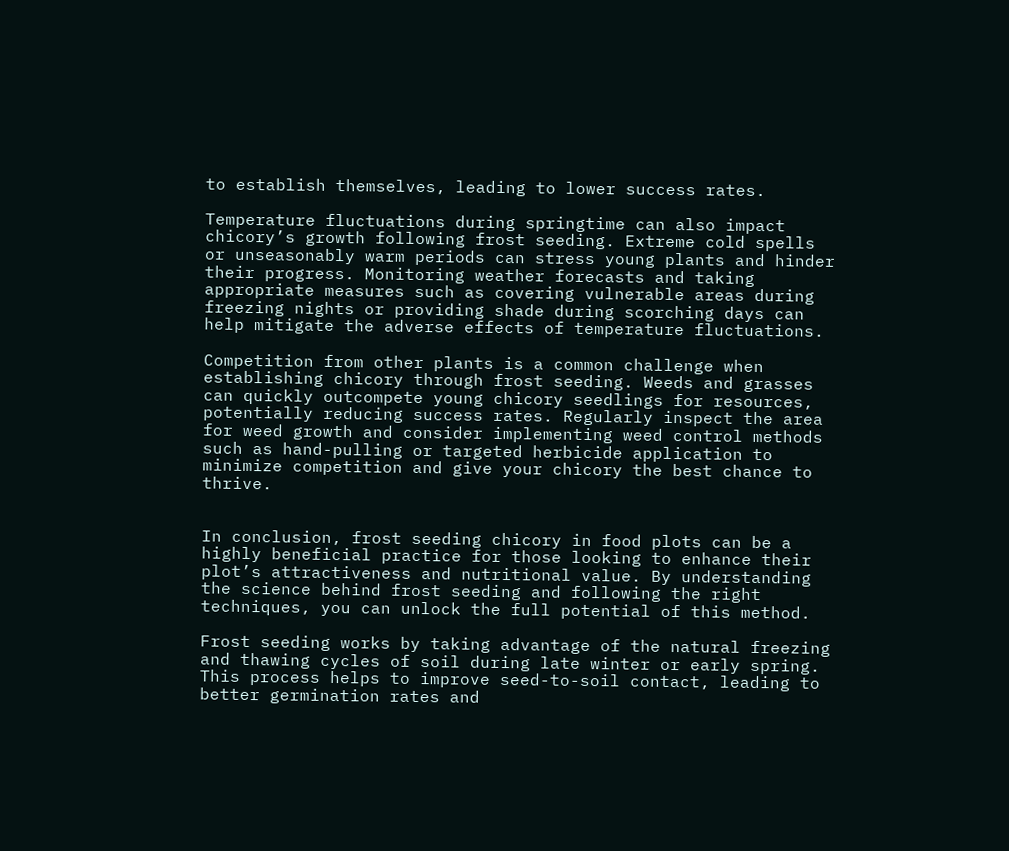to establish themselves, leading to lower success rates.

Temperature fluctuations during springtime can also impact chicory’s growth following frost seeding. Extreme cold spells or unseasonably warm periods can stress young plants and hinder their progress. Monitoring weather forecasts and taking appropriate measures such as covering vulnerable areas during freezing nights or providing shade during scorching days can help mitigate the adverse effects of temperature fluctuations.

Competition from other plants is a common challenge when establishing chicory through frost seeding. Weeds and grasses can quickly outcompete young chicory seedlings for resources, potentially reducing success rates. Regularly inspect the area for weed growth and consider implementing weed control methods such as hand-pulling or targeted herbicide application to minimize competition and give your chicory the best chance to thrive.


In conclusion, frost seeding chicory in food plots can be a highly beneficial practice for those looking to enhance their plot’s attractiveness and nutritional value. By understanding the science behind frost seeding and following the right techniques, you can unlock the full potential of this method.

Frost seeding works by taking advantage of the natural freezing and thawing cycles of soil during late winter or early spring. This process helps to improve seed-to-soil contact, leading to better germination rates and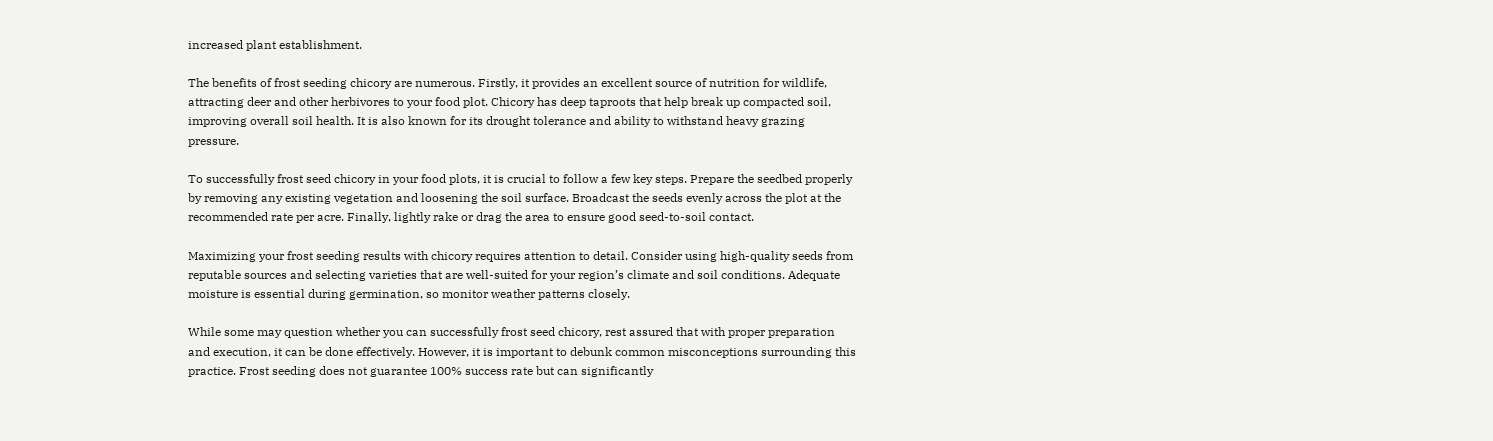increased plant establishment.

The benefits of frost seeding chicory are numerous. Firstly, it provides an excellent source of nutrition for wildlife, attracting deer and other herbivores to your food plot. Chicory has deep taproots that help break up compacted soil, improving overall soil health. It is also known for its drought tolerance and ability to withstand heavy grazing pressure.

To successfully frost seed chicory in your food plots, it is crucial to follow a few key steps. Prepare the seedbed properly by removing any existing vegetation and loosening the soil surface. Broadcast the seeds evenly across the plot at the recommended rate per acre. Finally, lightly rake or drag the area to ensure good seed-to-soil contact.

Maximizing your frost seeding results with chicory requires attention to detail. Consider using high-quality seeds from reputable sources and selecting varieties that are well-suited for your region’s climate and soil conditions. Adequate moisture is essential during germination, so monitor weather patterns closely.

While some may question whether you can successfully frost seed chicory, rest assured that with proper preparation and execution, it can be done effectively. However, it is important to debunk common misconceptions surrounding this practice. Frost seeding does not guarantee 100% success rate but can significantly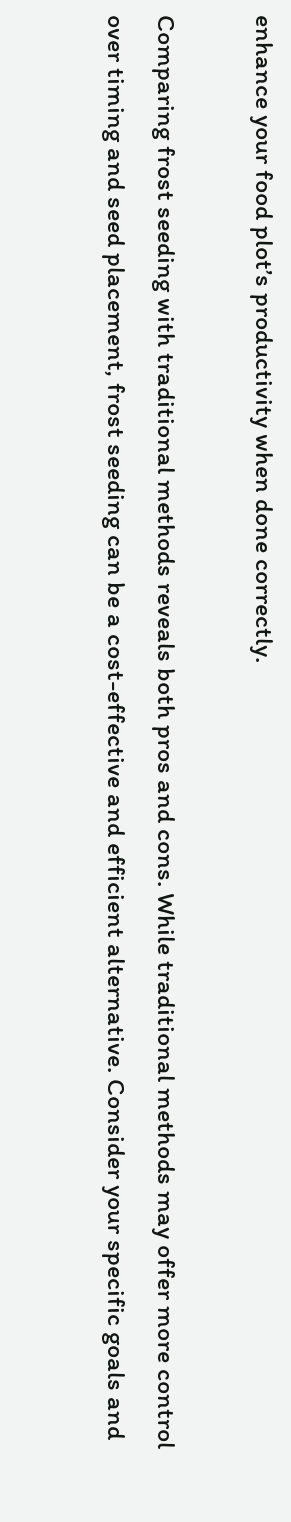enhance your food plot’s productivity when done correctly.

Comparing frost seeding with traditional methods reveals both pros and cons. While traditional methods may offer more control over timing and seed placement, frost seeding can be a cost-effective and efficient alternative. Consider your specific goals and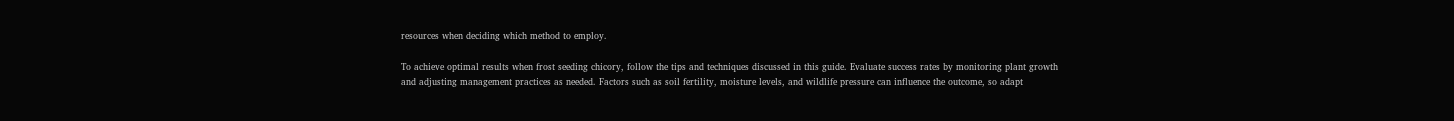resources when deciding which method to employ.

To achieve optimal results when frost seeding chicory, follow the tips and techniques discussed in this guide. Evaluate success rates by monitoring plant growth and adjusting management practices as needed. Factors such as soil fertility, moisture levels, and wildlife pressure can influence the outcome, so adapt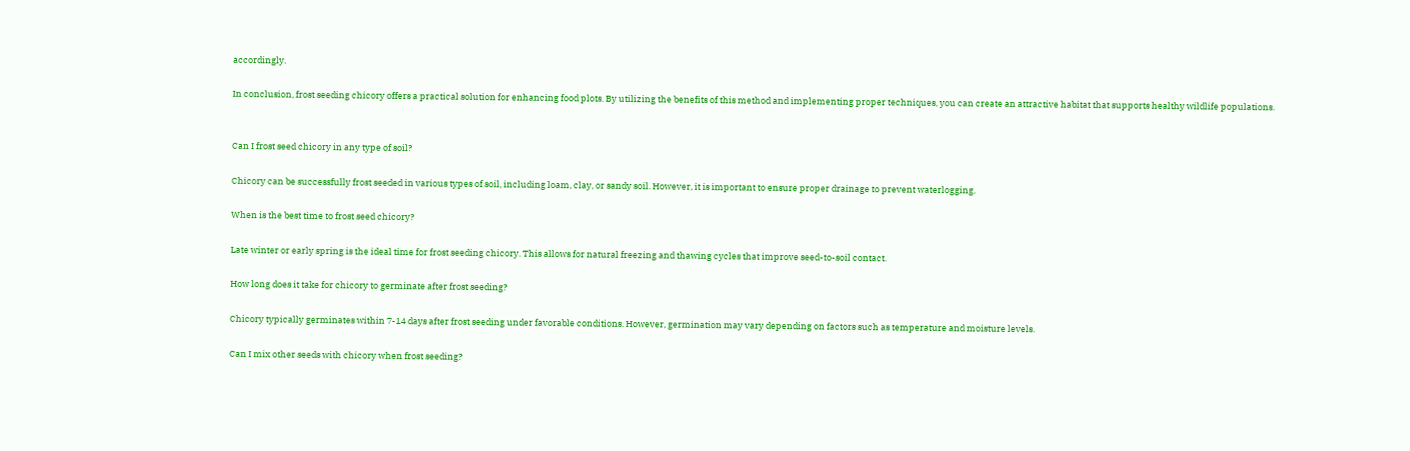accordingly.

In conclusion, frost seeding chicory offers a practical solution for enhancing food plots. By utilizing the benefits of this method and implementing proper techniques, you can create an attractive habitat that supports healthy wildlife populations.


Can I frost seed chicory in any type of soil?

Chicory can be successfully frost seeded in various types of soil, including loam, clay, or sandy soil. However, it is important to ensure proper drainage to prevent waterlogging.

When is the best time to frost seed chicory?

Late winter or early spring is the ideal time for frost seeding chicory. This allows for natural freezing and thawing cycles that improve seed-to-soil contact.

How long does it take for chicory to germinate after frost seeding?

Chicory typically germinates within 7-14 days after frost seeding under favorable conditions. However, germination may vary depending on factors such as temperature and moisture levels.

Can I mix other seeds with chicory when frost seeding?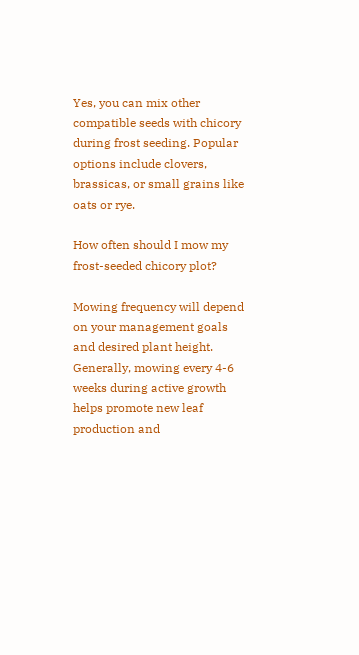Yes, you can mix other compatible seeds with chicory during frost seeding. Popular options include clovers, brassicas, or small grains like oats or rye.

How often should I mow my frost-seeded chicory plot?

Mowing frequency will depend on your management goals and desired plant height. Generally, mowing every 4-6 weeks during active growth helps promote new leaf production and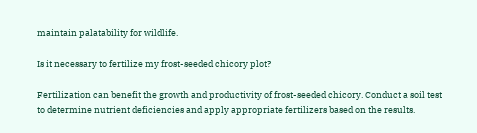maintain palatability for wildlife.

Is it necessary to fertilize my frost-seeded chicory plot?

Fertilization can benefit the growth and productivity of frost-seeded chicory. Conduct a soil test to determine nutrient deficiencies and apply appropriate fertilizers based on the results.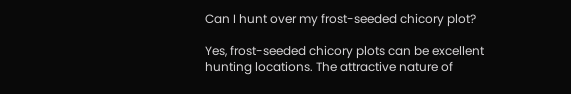Can I hunt over my frost-seeded chicory plot?

Yes, frost-seeded chicory plots can be excellent hunting locations. The attractive nature of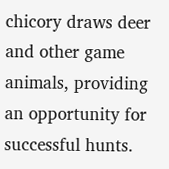chicory draws deer and other game animals, providing an opportunity for successful hunts.